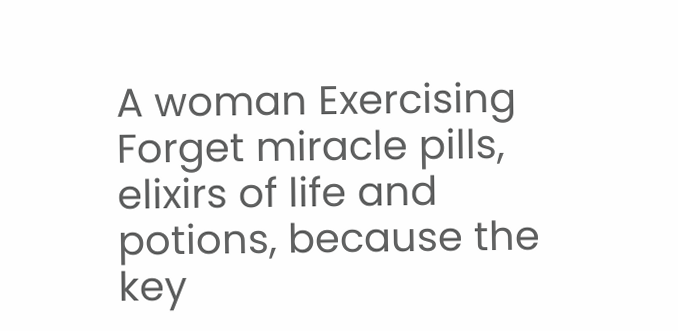A woman Exercising Forget miracle pills, elixirs of life and potions, because the key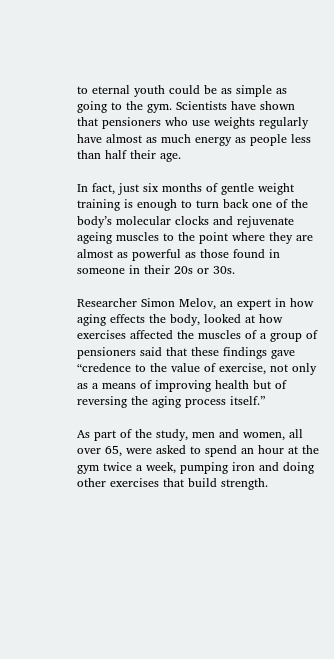to eternal youth could be as simple as going to the gym. Scientists have shown that pensioners who use weights regularly have almost as much energy as people less than half their age.

In fact, just six months of gentle weight training is enough to turn back one of the body’s molecular clocks and rejuvenate ageing muscles to the point where they are almost as powerful as those found in someone in their 20s or 30s.

Researcher Simon Melov, an expert in how aging effects the body, looked at how exercises affected the muscles of a group of pensioners said that these findings gave “credence to the value of exercise, not only as a means of improving health but of reversing the aging process itself.”

As part of the study, men and women, all over 65, were asked to spend an hour at the gym twice a week, pumping iron and doing other exercises that build strength.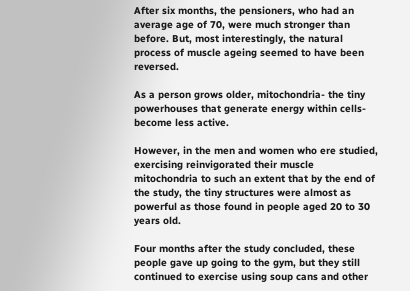After six months, the pensioners, who had an average age of 70, were much stronger than before. But, most interestingly, the natural process of muscle ageing seemed to have been reversed.

As a person grows older, mitochondria- the tiny powerhouses that generate energy within cells- become less active.

However, in the men and women who ere studied, exercising reinvigorated their muscle mitochondria to such an extent that by the end of the study, the tiny structures were almost as powerful as those found in people aged 20 to 30 years old.

Four months after the study concluded, these people gave up going to the gym, but they still continued to exercise using soup cans and other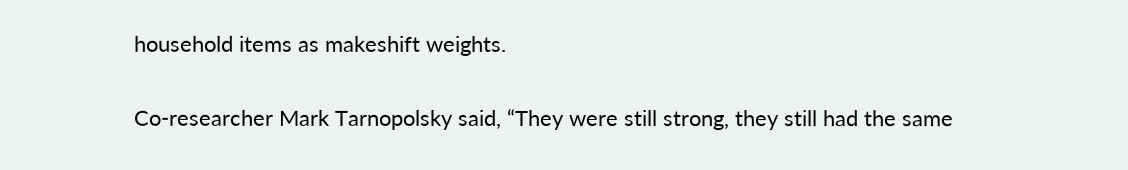household items as makeshift weights.

Co-researcher Mark Tarnopolsky said, “They were still strong, they still had the same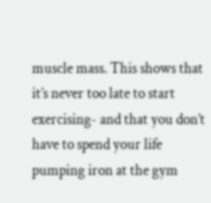muscle mass. This shows that it’s never too late to start exercising- and that you don’t have to spend your life pumping iron at the gym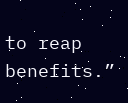to reap benefits.”